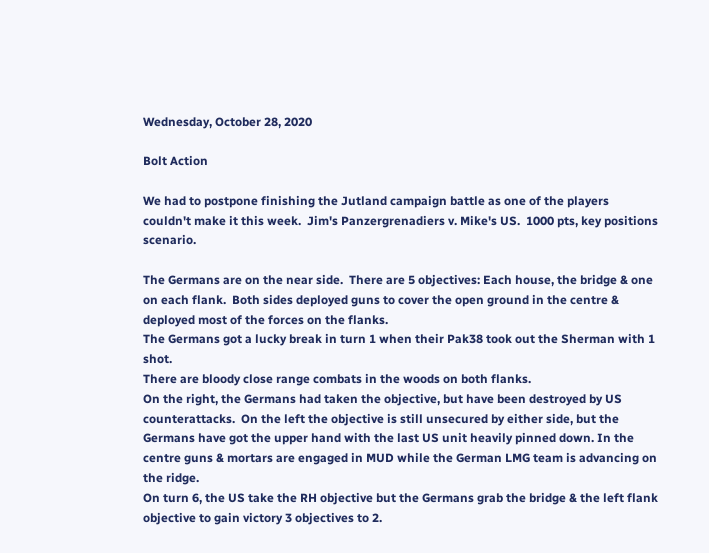Wednesday, October 28, 2020

Bolt Action

We had to postpone finishing the Jutland campaign battle as one of the players couldn't make it this week.  Jim's Panzergrenadiers v. Mike's US.  1000 pts, key positions scenario.

The Germans are on the near side.  There are 5 objectives: Each house, the bridge & one on each flank.  Both sides deployed guns to cover the open ground in the centre & deployed most of the forces on the flanks.
The Germans got a lucky break in turn 1 when their Pak38 took out the Sherman with 1 shot.
There are bloody close range combats in the woods on both flanks.
On the right, the Germans had taken the objective, but have been destroyed by US counterattacks.  On the left the objective is still unsecured by either side, but the Germans have got the upper hand with the last US unit heavily pinned down. In the centre guns & mortars are engaged in MUD while the German LMG team is advancing on the ridge.
On turn 6, the US take the RH objective but the Germans grab the bridge & the left flank objective to gain victory 3 objectives to 2.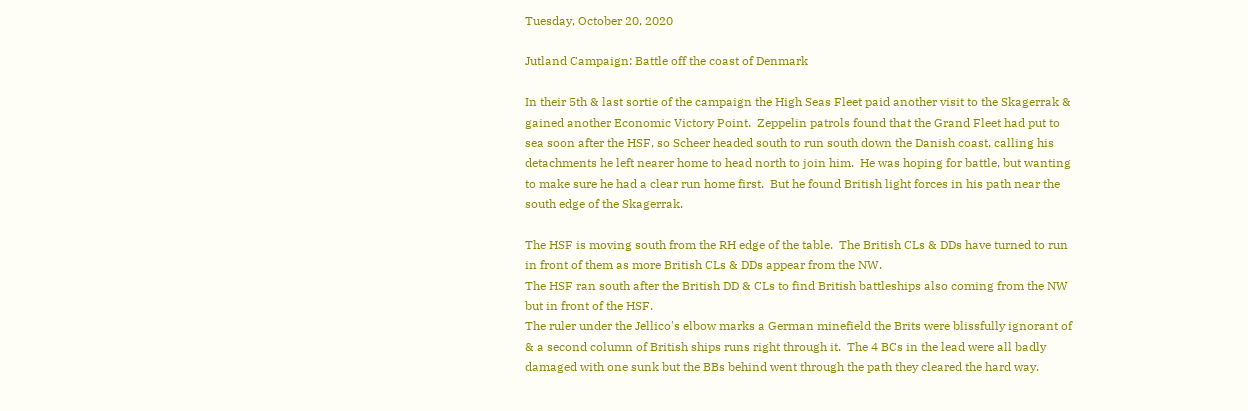Tuesday, October 20, 2020

Jutland Campaign: Battle off the coast of Denmark

In their 5th & last sortie of the campaign the High Seas Fleet paid another visit to the Skagerrak & gained another Economic Victory Point.  Zeppelin patrols found that the Grand Fleet had put to sea soon after the HSF, so Scheer headed south to run south down the Danish coast, calling his detachments he left nearer home to head north to join him.  He was hoping for battle, but wanting to make sure he had a clear run home first.  But he found British light forces in his path near the south edge of the Skagerrak.

The HSF is moving south from the RH edge of the table.  The British CLs & DDs have turned to run in front of them as more British CLs & DDs appear from the NW.
The HSF ran south after the British DD & CLs to find British battleships also coming from the NW but in front of the HSF.
The ruler under the Jellico's elbow marks a German minefield the Brits were blissfully ignorant of & a second column of British ships runs right through it.  The 4 BCs in the lead were all badly damaged with one sunk but the BBs behind went through the path they cleared the hard way.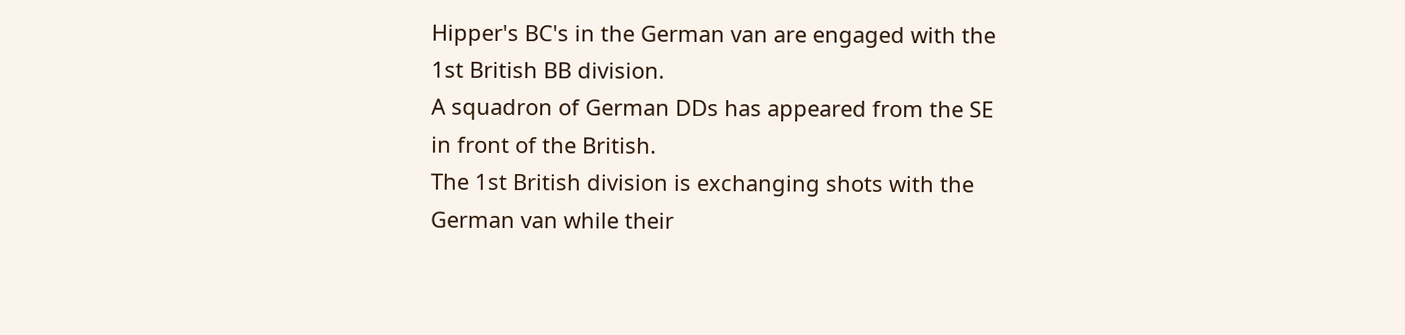Hipper's BC's in the German van are engaged with the 1st British BB division.
A squadron of German DDs has appeared from the SE in front of the British.
The 1st British division is exchanging shots with the German van while their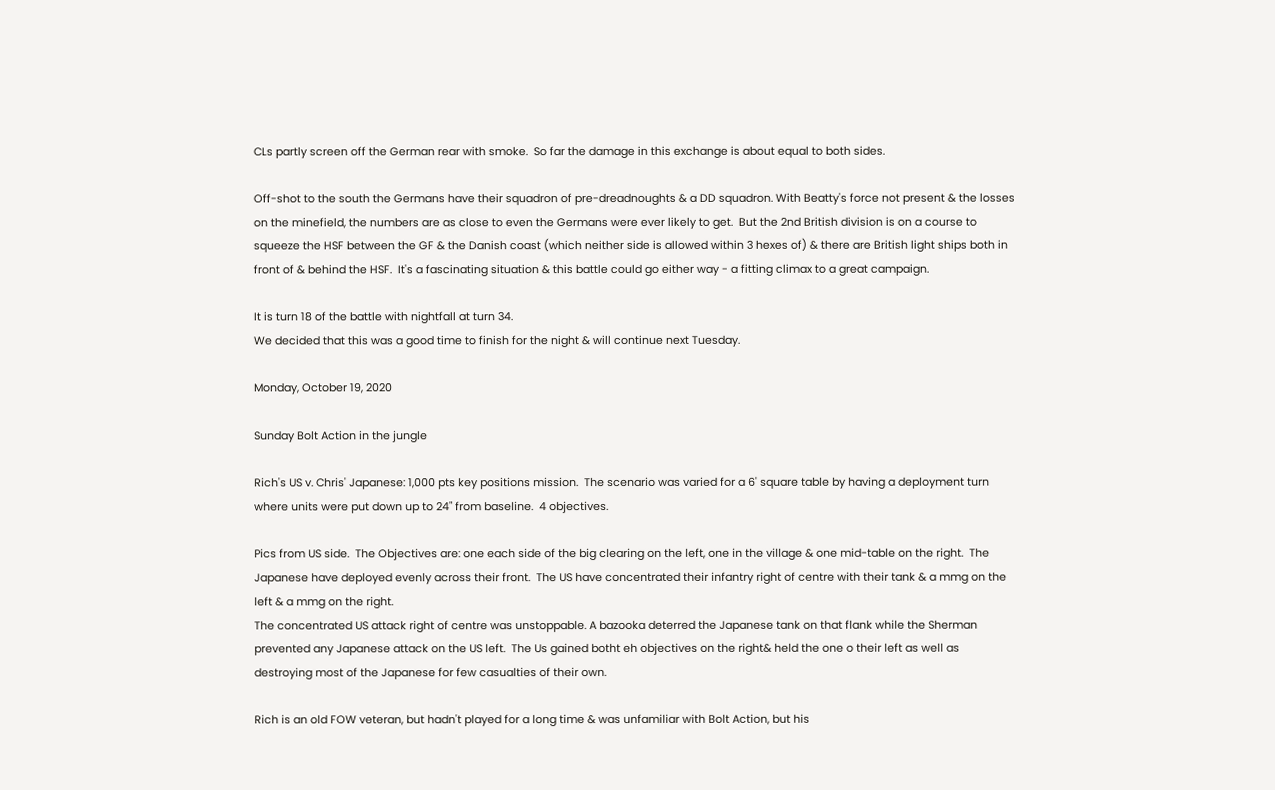CLs partly screen off the German rear with smoke.  So far the damage in this exchange is about equal to both sides.

Off-shot to the south the Germans have their squadron of pre-dreadnoughts & a DD squadron. With Beatty's force not present & the losses on the minefield, the numbers are as close to even the Germans were ever likely to get.  But the 2nd British division is on a course to squeeze the HSF between the GF & the Danish coast (which neither side is allowed within 3 hexes of) & there are British light ships both in front of & behind the HSF.  It's a fascinating situation & this battle could go either way - a fitting climax to a great campaign.

It is turn 18 of the battle with nightfall at turn 34.
We decided that this was a good time to finish for the night & will continue next Tuesday.

Monday, October 19, 2020

Sunday Bolt Action in the jungle

Rich's US v. Chris' Japanese: 1,000 pts key positions mission.  The scenario was varied for a 6' square table by having a deployment turn where units were put down up to 24" from baseline.  4 objectives.

Pics from US side.  The Objectives are: one each side of the big clearing on the left, one in the village & one mid-table on the right.  The Japanese have deployed evenly across their front.  The US have concentrated their infantry right of centre with their tank & a mmg on the left & a mmg on the right.
The concentrated US attack right of centre was unstoppable. A bazooka deterred the Japanese tank on that flank while the Sherman prevented any Japanese attack on the US left.  The Us gained botht eh objectives on the right& held the one o their left as well as destroying most of the Japanese for few casualties of their own.

Rich is an old FOW veteran, but hadn't played for a long time & was unfamiliar with Bolt Action, but his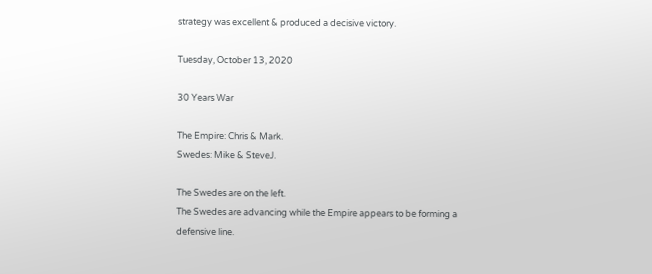strategy was excellent & produced a decisive victory.

Tuesday, October 13, 2020

30 Years War

The Empire: Chris & Mark.
Swedes: Mike & SteveJ.

The Swedes are on the left.
The Swedes are advancing while the Empire appears to be forming a defensive line.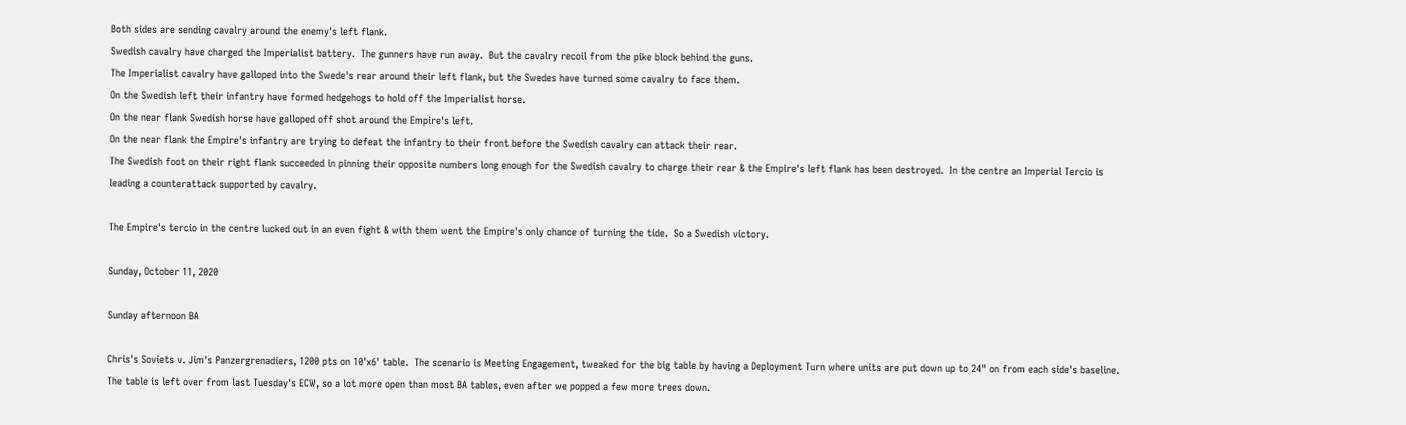Both sides are sending cavalry around the enemy's left flank.
Swedish cavalry have charged the Imperialist battery.  The gunners have run away.  But the cavalry recoil from the pike block behind the guns.
The Imperialist cavalry have galloped into the Swede's rear around their left flank, but the Swedes have turned some cavalry to face them.
On the Swedish left their infantry have formed hedgehogs to hold off the Imperialist horse.
On the near flank Swedish horse have galloped off shot around the Empire's left.
On the near flank the Empire's infantry are trying to defeat the infantry to their front before the Swedish cavalry can attack their rear.
The Swedish foot on their right flank succeeded in pinning their opposite numbers long enough for the Swedish cavalry to charge their rear & the Empire's left flank has been destroyed.  In the centre an Imperial Tercio is leading a counterattack supported by cavalry.

The Empire's tercio in the centre lucked out in an even fight & with them went the Empire's only chance of turning the tide.  So a Swedish victory.

Sunday, October 11, 2020

Sunday afternoon BA

Chris's Soviets v. Jim's Panzergrenadiers, 1200 pts on 10'x6' table.  The scenario is Meeting Engagement, tweaked for the big table by having a Deployment Turn where units are put down up to 24" on from each side's baseline. The table is left over from last Tuesday's ECW, so a lot more open than most BA tables, even after we popped a few more trees down.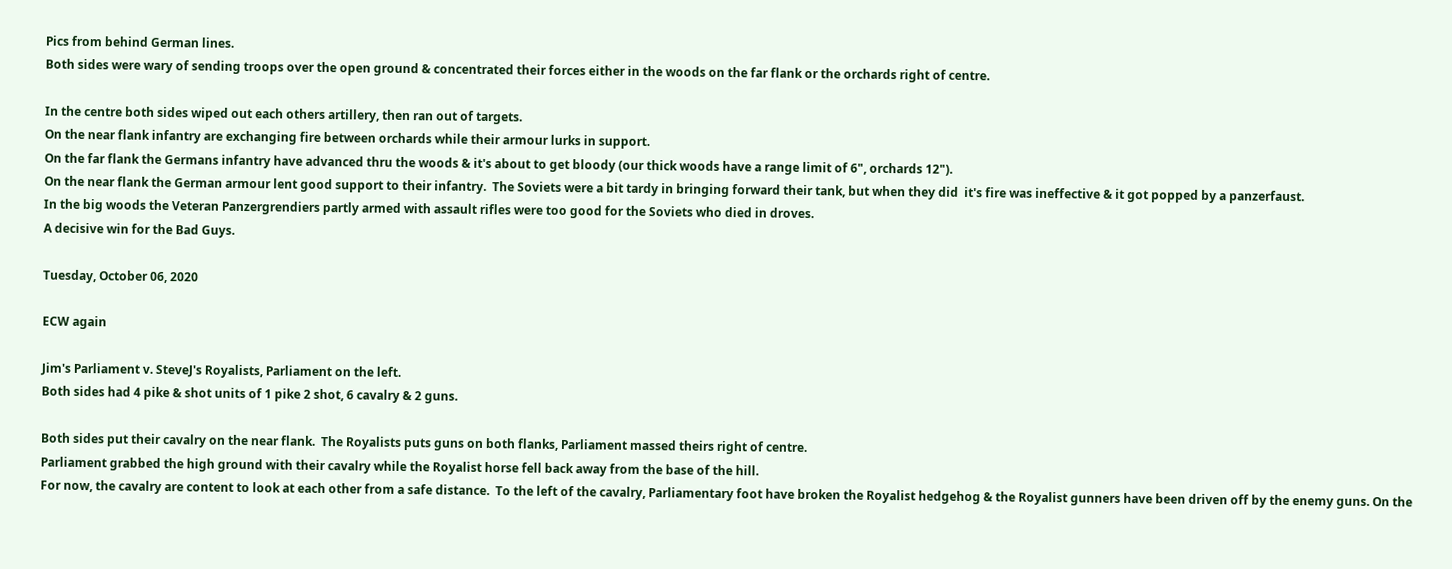Pics from behind German lines.
Both sides were wary of sending troops over the open ground & concentrated their forces either in the woods on the far flank or the orchards right of centre.

In the centre both sides wiped out each others artillery, then ran out of targets.
On the near flank infantry are exchanging fire between orchards while their armour lurks in support.
On the far flank the Germans infantry have advanced thru the woods & it's about to get bloody (our thick woods have a range limit of 6", orchards 12").
On the near flank the German armour lent good support to their infantry.  The Soviets were a bit tardy in bringing forward their tank, but when they did  it's fire was ineffective & it got popped by a panzerfaust.
In the big woods the Veteran Panzergrendiers partly armed with assault rifles were too good for the Soviets who died in droves.
A decisive win for the Bad Guys.

Tuesday, October 06, 2020

ECW again

Jim's Parliament v. SteveJ's Royalists, Parliament on the left.
Both sides had 4 pike & shot units of 1 pike 2 shot, 6 cavalry & 2 guns.

Both sides put their cavalry on the near flank.  The Royalists puts guns on both flanks, Parliament massed theirs right of centre.
Parliament grabbed the high ground with their cavalry while the Royalist horse fell back away from the base of the hill.
For now, the cavalry are content to look at each other from a safe distance.  To the left of the cavalry, Parliamentary foot have broken the Royalist hedgehog & the Royalist gunners have been driven off by the enemy guns. On the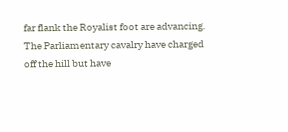far flank the Royalist foot are advancing.
The Parliamentary cavalry have charged off the hill but have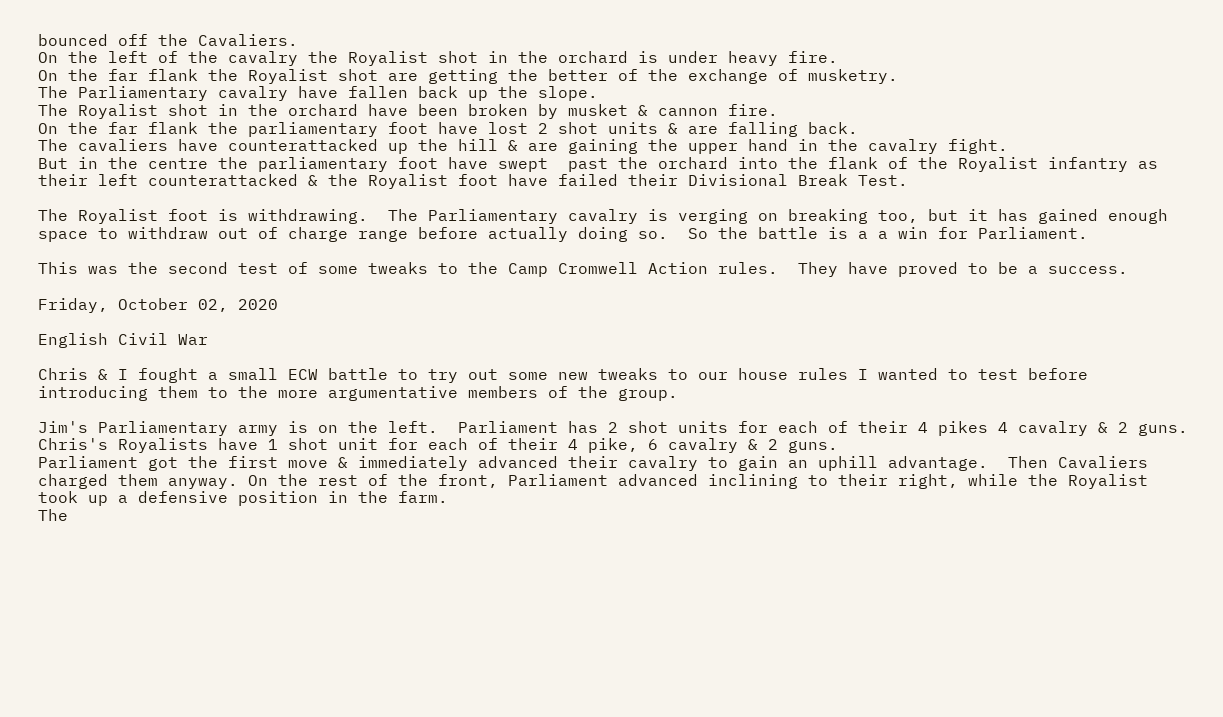bounced off the Cavaliers.
On the left of the cavalry the Royalist shot in the orchard is under heavy fire.
On the far flank the Royalist shot are getting the better of the exchange of musketry.
The Parliamentary cavalry have fallen back up the slope.
The Royalist shot in the orchard have been broken by musket & cannon fire.
On the far flank the parliamentary foot have lost 2 shot units & are falling back.
The cavaliers have counterattacked up the hill & are gaining the upper hand in the cavalry fight.
But in the centre the parliamentary foot have swept  past the orchard into the flank of the Royalist infantry as their left counterattacked & the Royalist foot have failed their Divisional Break Test.

The Royalist foot is withdrawing.  The Parliamentary cavalry is verging on breaking too, but it has gained enough space to withdraw out of charge range before actually doing so.  So the battle is a a win for Parliament.

This was the second test of some tweaks to the Camp Cromwell Action rules.  They have proved to be a success.

Friday, October 02, 2020

English Civil War

Chris & I fought a small ECW battle to try out some new tweaks to our house rules I wanted to test before introducing them to the more argumentative members of the group.

Jim's Parliamentary army is on the left.  Parliament has 2 shot units for each of their 4 pikes 4 cavalry & 2 guns.  Chris's Royalists have 1 shot unit for each of their 4 pike, 6 cavalry & 2 guns.
Parliament got the first move & immediately advanced their cavalry to gain an uphill advantage.  Then Cavaliers charged them anyway. On the rest of the front, Parliament advanced inclining to their right, while the Royalist took up a defensive position in the farm.
The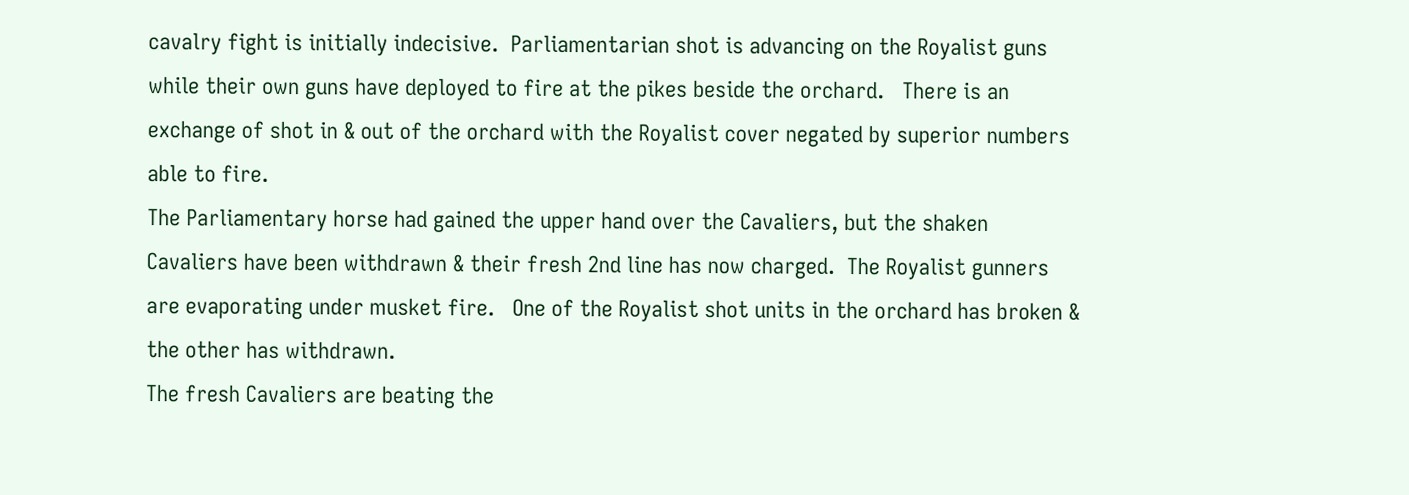cavalry fight is initially indecisive.  Parliamentarian shot is advancing on the Royalist guns while their own guns have deployed to fire at the pikes beside the orchard.   There is an exchange of shot in & out of the orchard with the Royalist cover negated by superior numbers able to fire.
The Parliamentary horse had gained the upper hand over the Cavaliers, but the shaken Cavaliers have been withdrawn & their fresh 2nd line has now charged.  The Royalist gunners are evaporating under musket fire.   One of the Royalist shot units in the orchard has broken & the other has withdrawn.
The fresh Cavaliers are beating the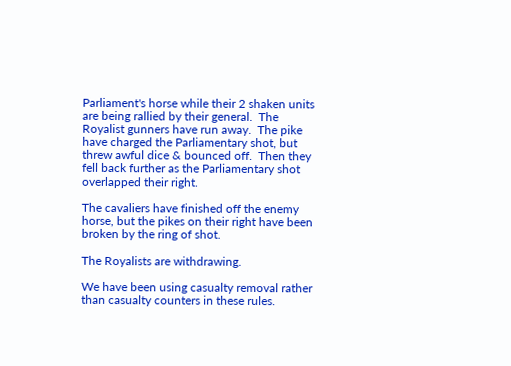Parliament's horse while their 2 shaken units are being rallied by their general.  The Royalist gunners have run away.  The pike have charged the Parliamentary shot, but threw awful dice & bounced off.  Then they fell back further as the Parliamentary shot overlapped their right.

The cavaliers have finished off the enemy horse, but the pikes on their right have been broken by the ring of shot.

The Royalists are withdrawing.

We have been using casualty removal rather than casualty counters in these rules.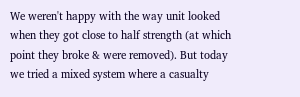We weren't happy with the way unit looked when they got close to half strength (at which point they broke & were removed). But today we tried a mixed system where a casualty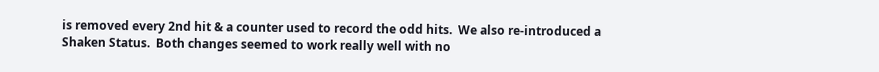is removed every 2nd hit & a counter used to record the odd hits.  We also re-introduced a Shaken Status.  Both changes seemed to work really well with no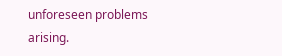unforeseen problems arising.